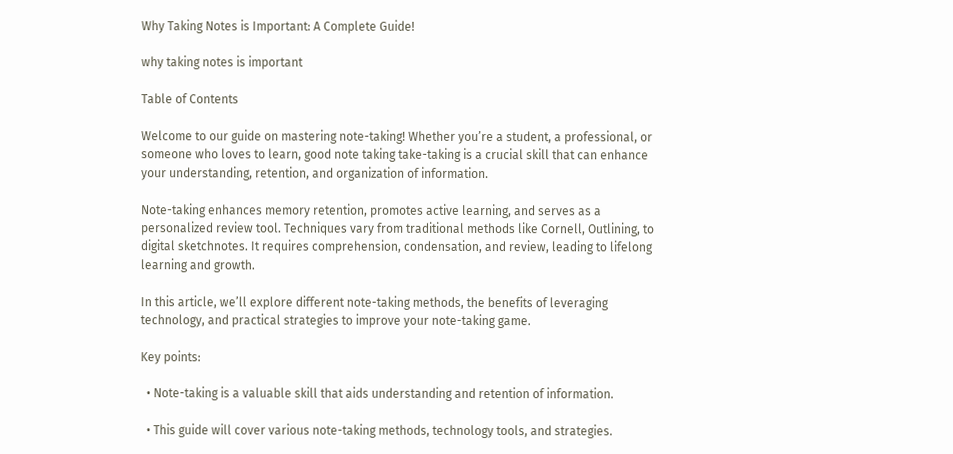Why Taking Notes is Important: A Complete Guide!

why taking notes is important

Table of Contents

Welcome to our guide on mastering note-taking! Whether you’re a student, a professional, or someone who loves to learn, good note taking take-taking is a crucial skill that can enhance your understanding, retention, and organization of information.

Note-taking enhances memory retention, promotes active learning, and serves as a personalized review tool. Techniques vary from traditional methods like Cornell, Outlining, to digital sketchnotes. It requires comprehension, condensation, and review, leading to lifelong learning and growth.

In this article, we’ll explore different note-taking methods, the benefits of leveraging technology, and practical strategies to improve your note-taking game.

Key points:

  • Note-taking is a valuable skill that aids understanding and retention of information.

  • This guide will cover various note-taking methods, technology tools, and strategies.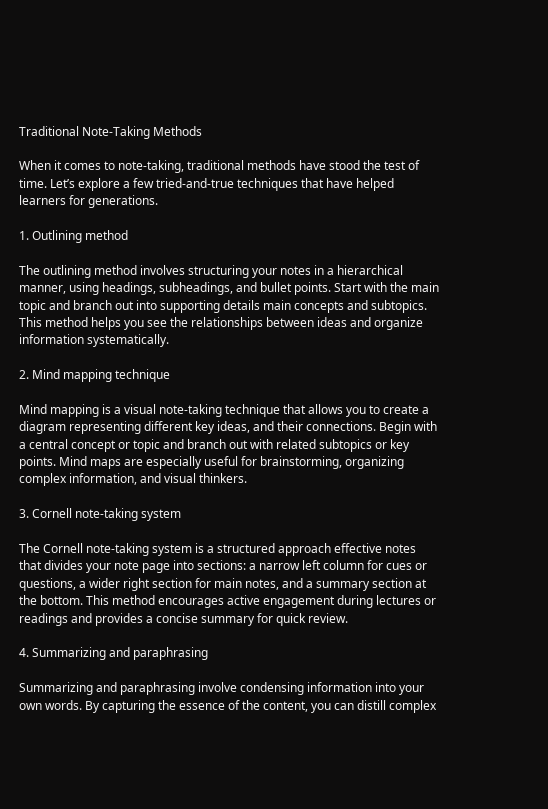Traditional Note-Taking Methods

When it comes to note-taking, traditional methods have stood the test of time. Let’s explore a few tried-and-true techniques that have helped learners for generations.

1. Outlining method

The outlining method involves structuring your notes in a hierarchical manner, using headings, subheadings, and bullet points. Start with the main topic and branch out into supporting details main concepts and subtopics. This method helps you see the relationships between ideas and organize information systematically.

2. Mind mapping technique

Mind mapping is a visual note-taking technique that allows you to create a diagram representing different key ideas, and their connections. Begin with a central concept or topic and branch out with related subtopics or key points. Mind maps are especially useful for brainstorming, organizing complex information, and visual thinkers.

3. Cornell note-taking system

The Cornell note-taking system is a structured approach effective notes that divides your note page into sections: a narrow left column for cues or questions, a wider right section for main notes, and a summary section at the bottom. This method encourages active engagement during lectures or readings and provides a concise summary for quick review.

4. Summarizing and paraphrasing

Summarizing and paraphrasing involve condensing information into your own words. By capturing the essence of the content, you can distill complex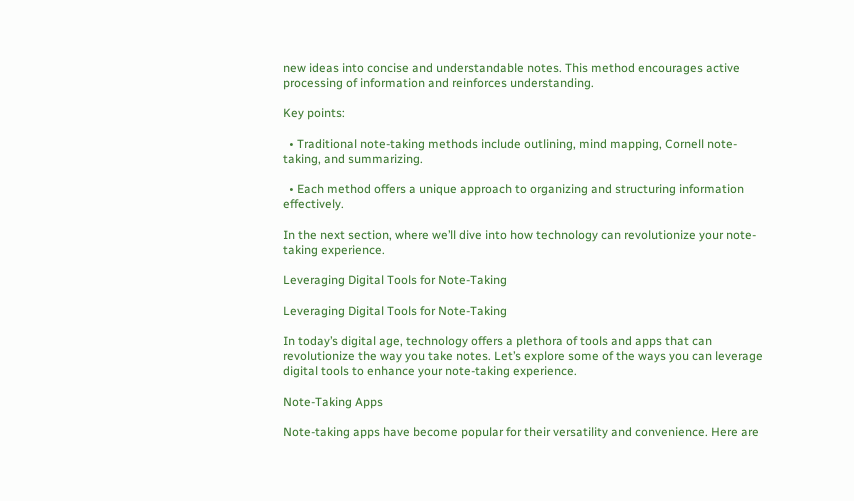new ideas into concise and understandable notes. This method encourages active processing of information and reinforces understanding.

Key points:

  • Traditional note-taking methods include outlining, mind mapping, Cornell note-taking, and summarizing.

  • Each method offers a unique approach to organizing and structuring information effectively.

In the next section, where we’ll dive into how technology can revolutionize your note-taking experience.

Leveraging Digital Tools for Note-Taking

Leveraging Digital Tools for Note-Taking

In today’s digital age, technology offers a plethora of tools and apps that can revolutionize the way you take notes. Let’s explore some of the ways you can leverage digital tools to enhance your note-taking experience.

Note-Taking Apps

Note-taking apps have become popular for their versatility and convenience. Here are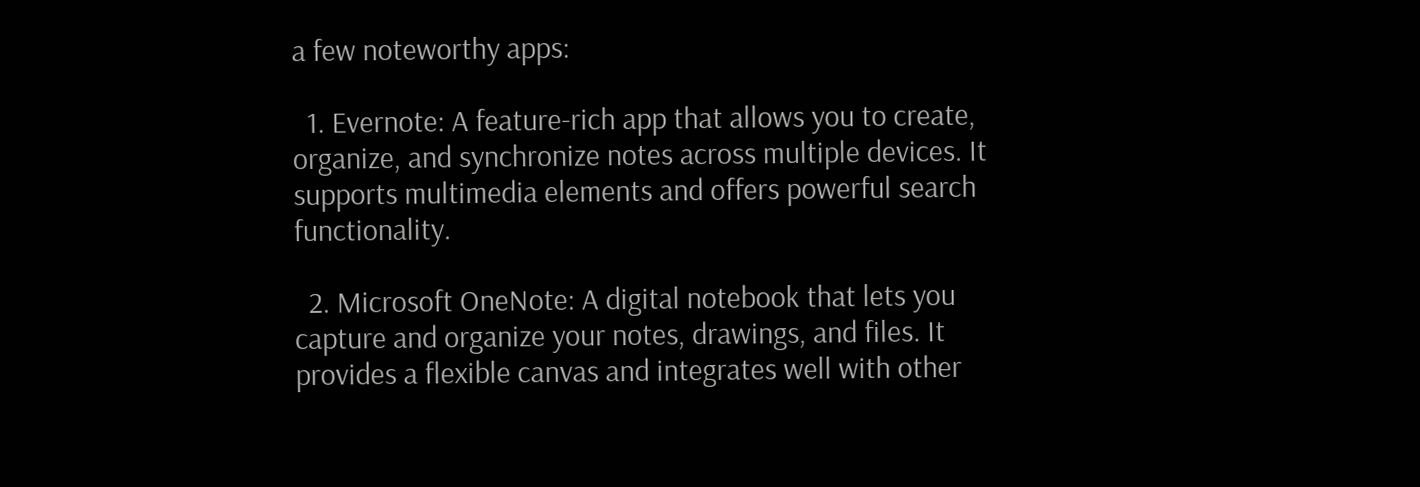a few noteworthy apps:

  1. Evernote: A feature-rich app that allows you to create, organize, and synchronize notes across multiple devices. It supports multimedia elements and offers powerful search functionality.

  2. Microsoft OneNote: A digital notebook that lets you capture and organize your notes, drawings, and files. It provides a flexible canvas and integrates well with other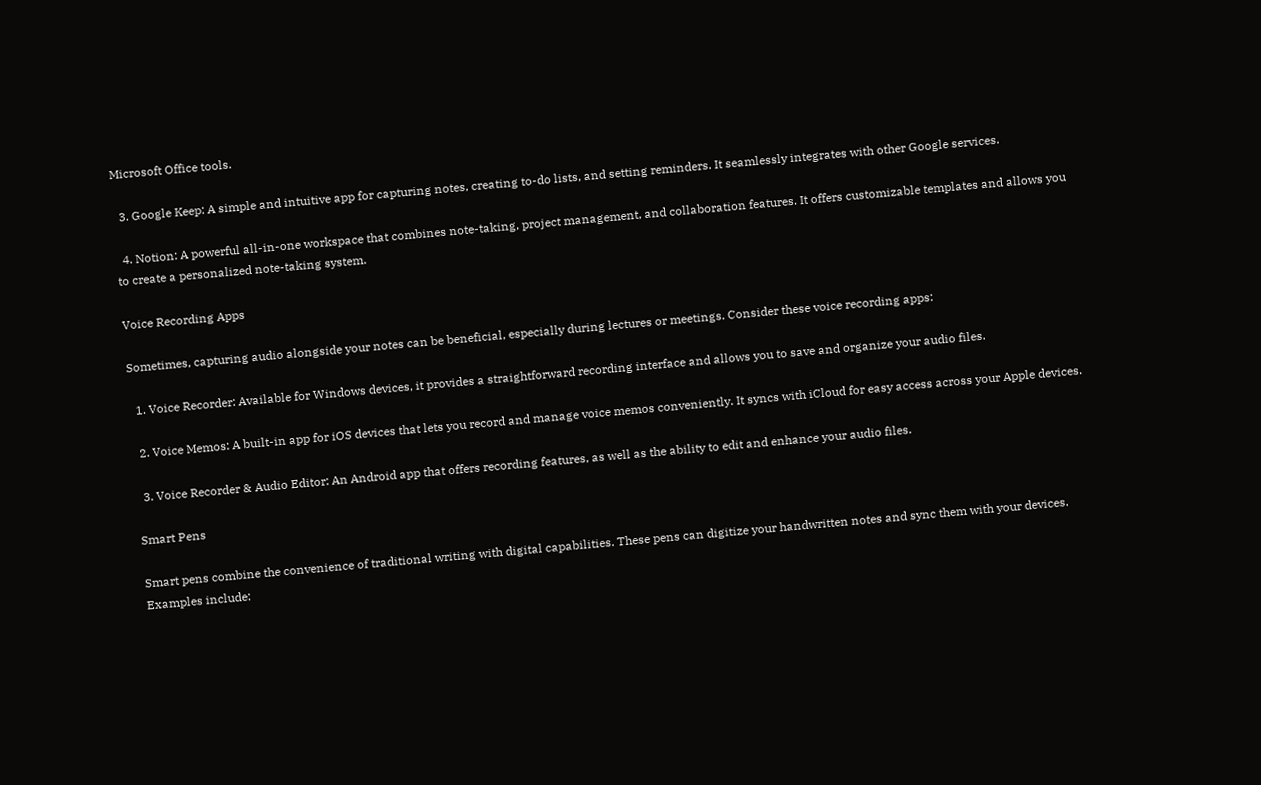Microsoft Office tools.

  3. Google Keep: A simple and intuitive app for capturing notes, creating to-do lists, and setting reminders. It seamlessly integrates with other Google services.

  4. Notion: A powerful all-in-one workspace that combines note-taking, project management, and collaboration features. It offers customizable templates and allows you to create a personalized note-taking system.

Voice Recording Apps

Sometimes, capturing audio alongside your notes can be beneficial, especially during lectures or meetings. Consider these voice recording apps:

  1. Voice Recorder: Available for Windows devices, it provides a straightforward recording interface and allows you to save and organize your audio files.

  2. Voice Memos: A built-in app for iOS devices that lets you record and manage voice memos conveniently. It syncs with iCloud for easy access across your Apple devices.

  3. Voice Recorder & Audio Editor: An Android app that offers recording features, as well as the ability to edit and enhance your audio files.

Smart Pens

Smart pens combine the convenience of traditional writing with digital capabilities. These pens can digitize your handwritten notes and sync them with your devices. Examples include: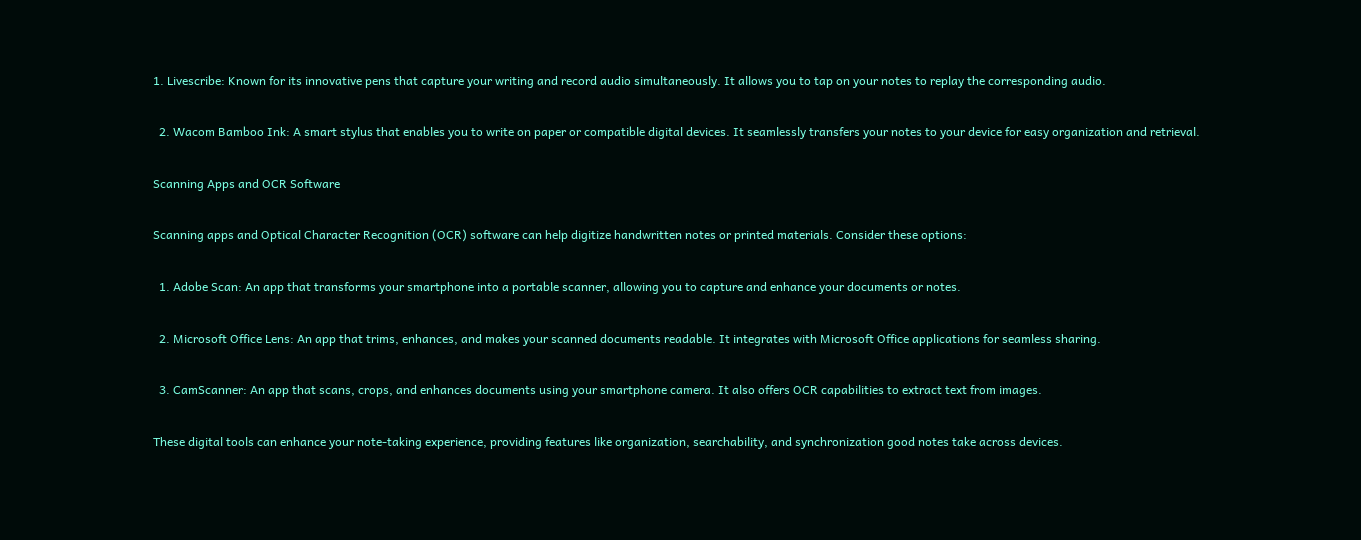1. Livescribe: Known for its innovative pens that capture your writing and record audio simultaneously. It allows you to tap on your notes to replay the corresponding audio.

  2. Wacom Bamboo Ink: A smart stylus that enables you to write on paper or compatible digital devices. It seamlessly transfers your notes to your device for easy organization and retrieval.

Scanning Apps and OCR Software

Scanning apps and Optical Character Recognition (OCR) software can help digitize handwritten notes or printed materials. Consider these options:

  1. Adobe Scan: An app that transforms your smartphone into a portable scanner, allowing you to capture and enhance your documents or notes.

  2. Microsoft Office Lens: An app that trims, enhances, and makes your scanned documents readable. It integrates with Microsoft Office applications for seamless sharing.

  3. CamScanner: An app that scans, crops, and enhances documents using your smartphone camera. It also offers OCR capabilities to extract text from images.

These digital tools can enhance your note-taking experience, providing features like organization, searchability, and synchronization good notes take across devices.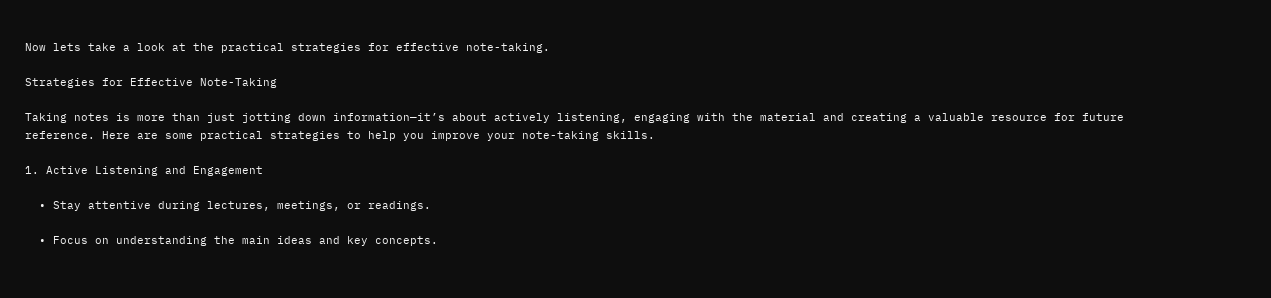Now lets take a look at the practical strategies for effective note-taking.

Strategies for Effective Note-Taking

Taking notes is more than just jotting down information—it’s about actively listening, engaging with the material and creating a valuable resource for future reference. Here are some practical strategies to help you improve your note-taking skills.

1. Active Listening and Engagement

  • Stay attentive during lectures, meetings, or readings.

  • Focus on understanding the main ideas and key concepts.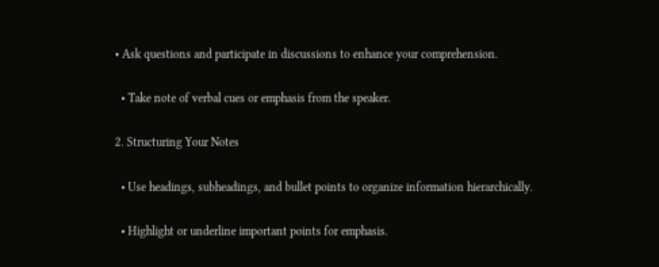• Ask questions and participate in discussions to enhance your comprehension.

  • Take note of verbal cues or emphasis from the speaker.

2. Structuring Your Notes

  • Use headings, subheadings, and bullet points to organize information hierarchically.

  • Highlight or underline important points for emphasis.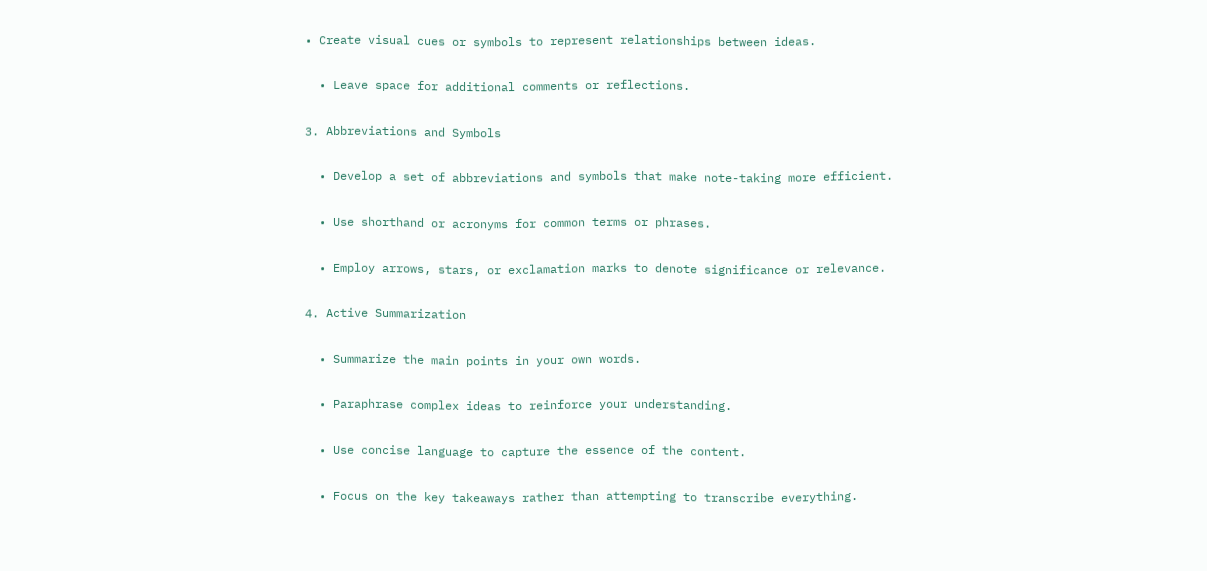• Create visual cues or symbols to represent relationships between ideas.

  • Leave space for additional comments or reflections.

3. Abbreviations and Symbols

  • Develop a set of abbreviations and symbols that make note-taking more efficient.

  • Use shorthand or acronyms for common terms or phrases.

  • Employ arrows, stars, or exclamation marks to denote significance or relevance.

4. Active Summarization

  • Summarize the main points in your own words.

  • Paraphrase complex ideas to reinforce your understanding.

  • Use concise language to capture the essence of the content.

  • Focus on the key takeaways rather than attempting to transcribe everything.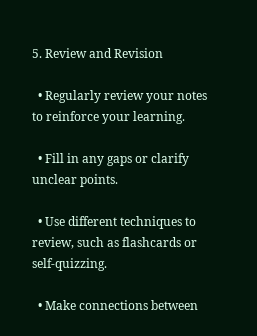5. Review and Revision

  • Regularly review your notes to reinforce your learning.

  • Fill in any gaps or clarify unclear points.

  • Use different techniques to review, such as flashcards or self-quizzing.

  • Make connections between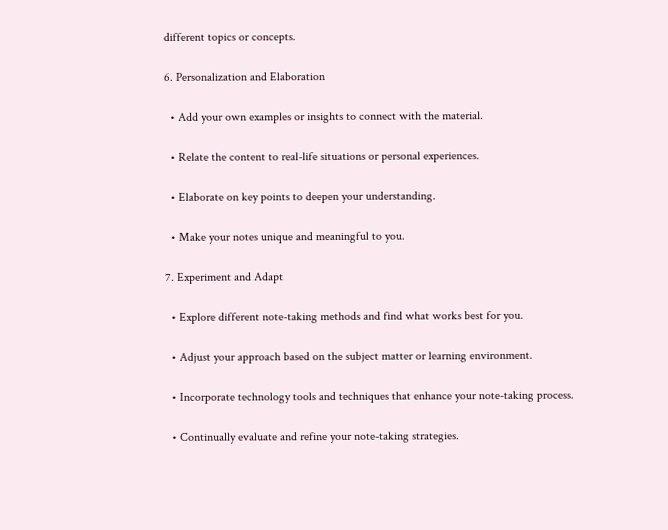different topics or concepts.

6. Personalization and Elaboration

  • Add your own examples or insights to connect with the material.

  • Relate the content to real-life situations or personal experiences.

  • Elaborate on key points to deepen your understanding.

  • Make your notes unique and meaningful to you.

7. Experiment and Adapt

  • Explore different note-taking methods and find what works best for you.

  • Adjust your approach based on the subject matter or learning environment.

  • Incorporate technology tools and techniques that enhance your note-taking process.

  • Continually evaluate and refine your note-taking strategies.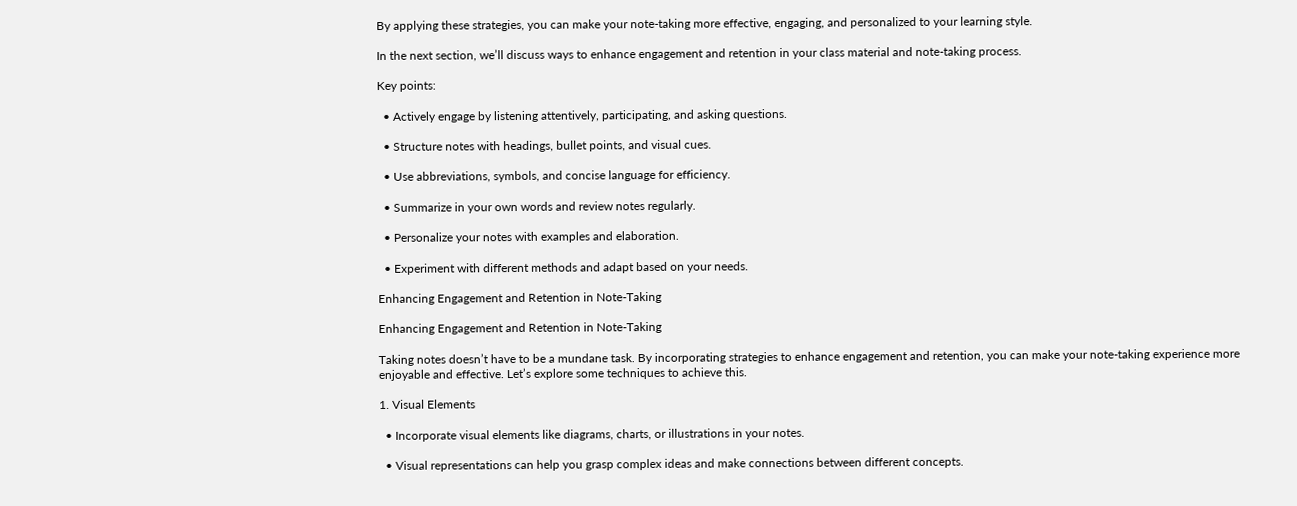By applying these strategies, you can make your note-taking more effective, engaging, and personalized to your learning style.

In the next section, we’ll discuss ways to enhance engagement and retention in your class material and note-taking process.

Key points:

  • Actively engage by listening attentively, participating, and asking questions.

  • Structure notes with headings, bullet points, and visual cues.

  • Use abbreviations, symbols, and concise language for efficiency.

  • Summarize in your own words and review notes regularly.

  • Personalize your notes with examples and elaboration.

  • Experiment with different methods and adapt based on your needs.

Enhancing Engagement and Retention in Note-Taking

Enhancing Engagement and Retention in Note-Taking

Taking notes doesn’t have to be a mundane task. By incorporating strategies to enhance engagement and retention, you can make your note-taking experience more enjoyable and effective. Let’s explore some techniques to achieve this.

1. Visual Elements

  • Incorporate visual elements like diagrams, charts, or illustrations in your notes.

  • Visual representations can help you grasp complex ideas and make connections between different concepts.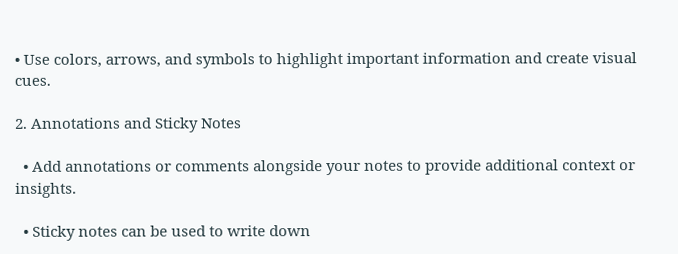• Use colors, arrows, and symbols to highlight important information and create visual cues.

2. Annotations and Sticky Notes

  • Add annotations or comments alongside your notes to provide additional context or insights.

  • Sticky notes can be used to write down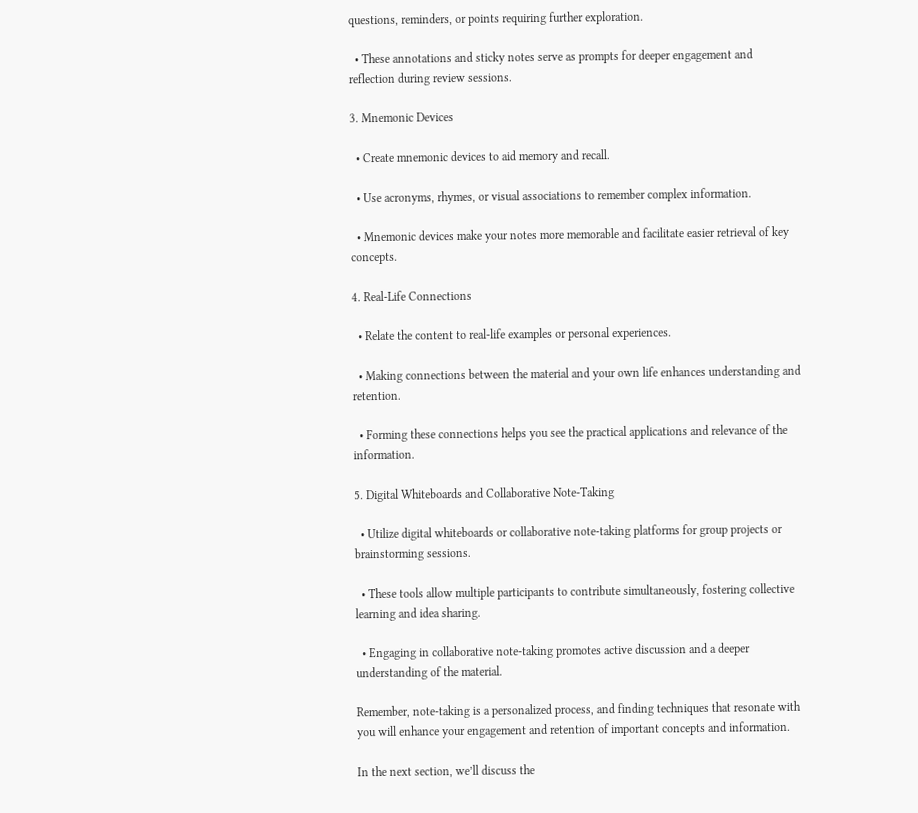questions, reminders, or points requiring further exploration.

  • These annotations and sticky notes serve as prompts for deeper engagement and reflection during review sessions.

3. Mnemonic Devices

  • Create mnemonic devices to aid memory and recall.

  • Use acronyms, rhymes, or visual associations to remember complex information.

  • Mnemonic devices make your notes more memorable and facilitate easier retrieval of key concepts.

4. Real-Life Connections

  • Relate the content to real-life examples or personal experiences.

  • Making connections between the material and your own life enhances understanding and retention.

  • Forming these connections helps you see the practical applications and relevance of the information.

5. Digital Whiteboards and Collaborative Note-Taking

  • Utilize digital whiteboards or collaborative note-taking platforms for group projects or brainstorming sessions.

  • These tools allow multiple participants to contribute simultaneously, fostering collective learning and idea sharing.

  • Engaging in collaborative note-taking promotes active discussion and a deeper understanding of the material.

Remember, note-taking is a personalized process, and finding techniques that resonate with you will enhance your engagement and retention of important concepts and information.

In the next section, we’ll discuss the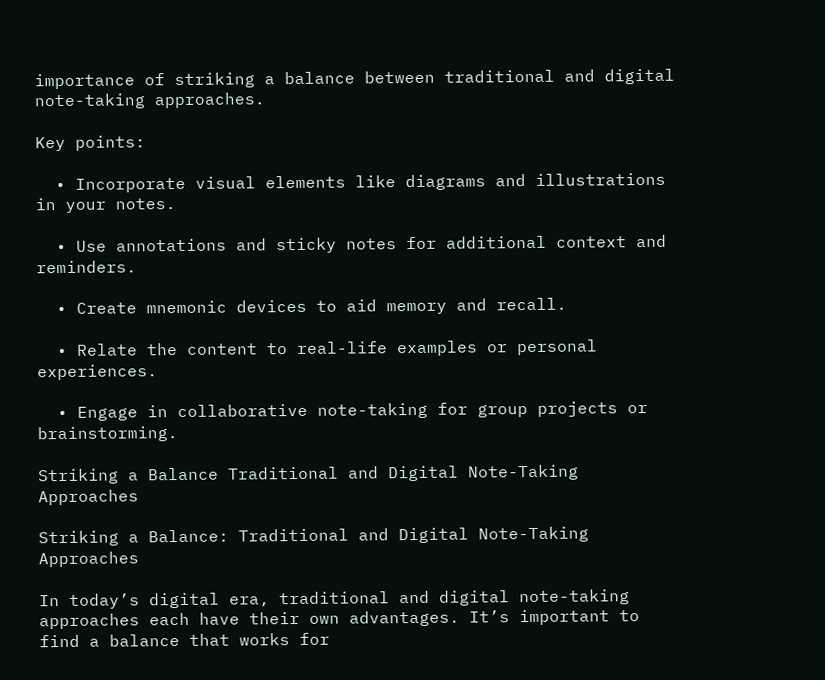importance of striking a balance between traditional and digital note-taking approaches.

Key points:

  • Incorporate visual elements like diagrams and illustrations in your notes.

  • Use annotations and sticky notes for additional context and reminders.

  • Create mnemonic devices to aid memory and recall.

  • Relate the content to real-life examples or personal experiences.

  • Engage in collaborative note-taking for group projects or brainstorming.

Striking a Balance Traditional and Digital Note-Taking Approaches

Striking a Balance: Traditional and Digital Note-Taking Approaches

In today’s digital era, traditional and digital note-taking approaches each have their own advantages. It’s important to find a balance that works for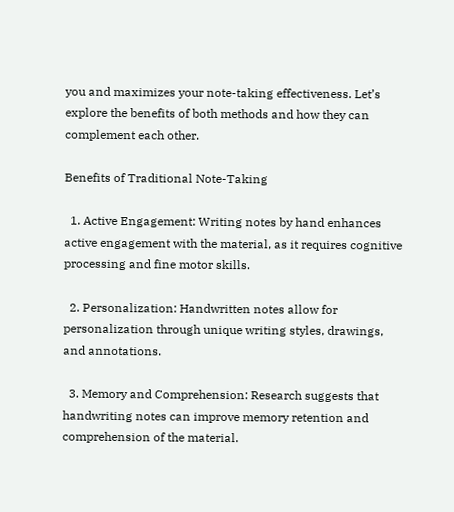you and maximizes your note-taking effectiveness. Let’s explore the benefits of both methods and how they can complement each other.

Benefits of Traditional Note-Taking

  1. Active Engagement: Writing notes by hand enhances active engagement with the material, as it requires cognitive processing and fine motor skills.

  2. Personalization: Handwritten notes allow for personalization through unique writing styles, drawings, and annotations.

  3. Memory and Comprehension: Research suggests that handwriting notes can improve memory retention and comprehension of the material.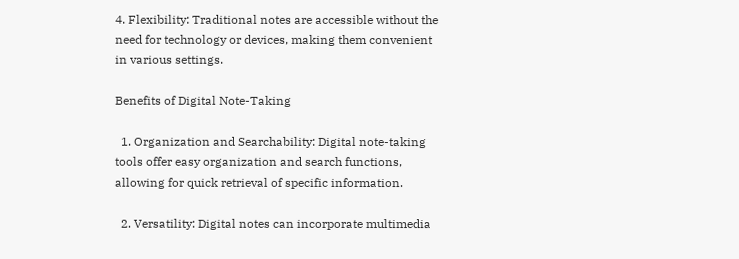4. Flexibility: Traditional notes are accessible without the need for technology or devices, making them convenient in various settings.

Benefits of Digital Note-Taking

  1. Organization and Searchability: Digital note-taking tools offer easy organization and search functions, allowing for quick retrieval of specific information.

  2. Versatility: Digital notes can incorporate multimedia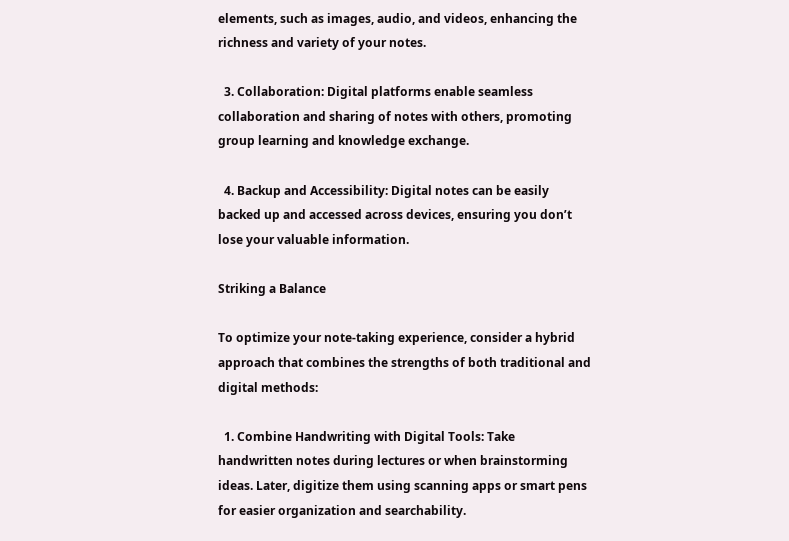elements, such as images, audio, and videos, enhancing the richness and variety of your notes.

  3. Collaboration: Digital platforms enable seamless collaboration and sharing of notes with others, promoting group learning and knowledge exchange.

  4. Backup and Accessibility: Digital notes can be easily backed up and accessed across devices, ensuring you don’t lose your valuable information.

Striking a Balance

To optimize your note-taking experience, consider a hybrid approach that combines the strengths of both traditional and digital methods:

  1. Combine Handwriting with Digital Tools: Take handwritten notes during lectures or when brainstorming ideas. Later, digitize them using scanning apps or smart pens for easier organization and searchability.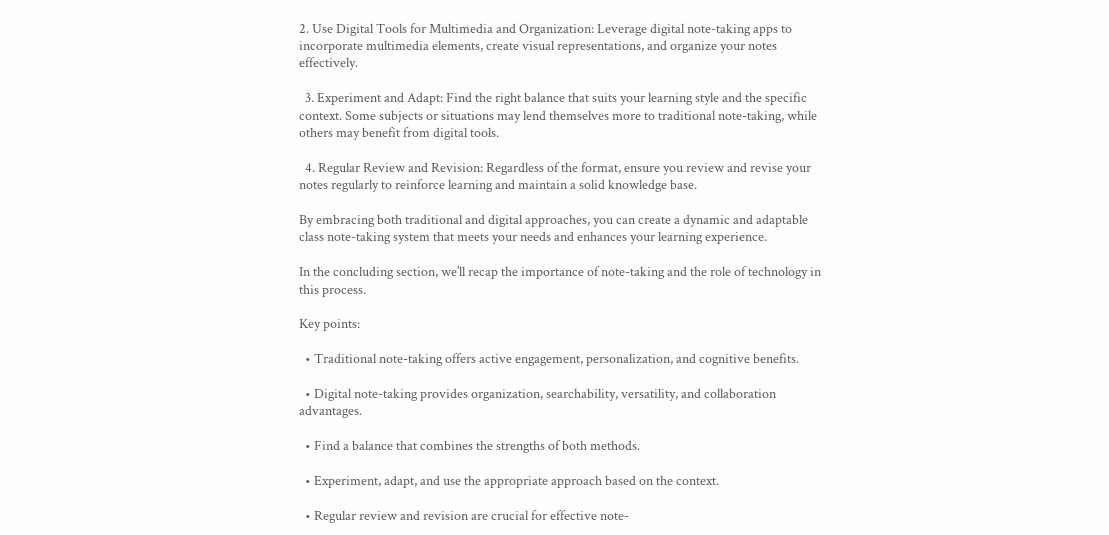2. Use Digital Tools for Multimedia and Organization: Leverage digital note-taking apps to incorporate multimedia elements, create visual representations, and organize your notes effectively.

  3. Experiment and Adapt: Find the right balance that suits your learning style and the specific context. Some subjects or situations may lend themselves more to traditional note-taking, while others may benefit from digital tools.

  4. Regular Review and Revision: Regardless of the format, ensure you review and revise your notes regularly to reinforce learning and maintain a solid knowledge base.

By embracing both traditional and digital approaches, you can create a dynamic and adaptable class note-taking system that meets your needs and enhances your learning experience.

In the concluding section, we’ll recap the importance of note-taking and the role of technology in this process.

Key points:

  • Traditional note-taking offers active engagement, personalization, and cognitive benefits.

  • Digital note-taking provides organization, searchability, versatility, and collaboration advantages.

  • Find a balance that combines the strengths of both methods.

  • Experiment, adapt, and use the appropriate approach based on the context.

  • Regular review and revision are crucial for effective note-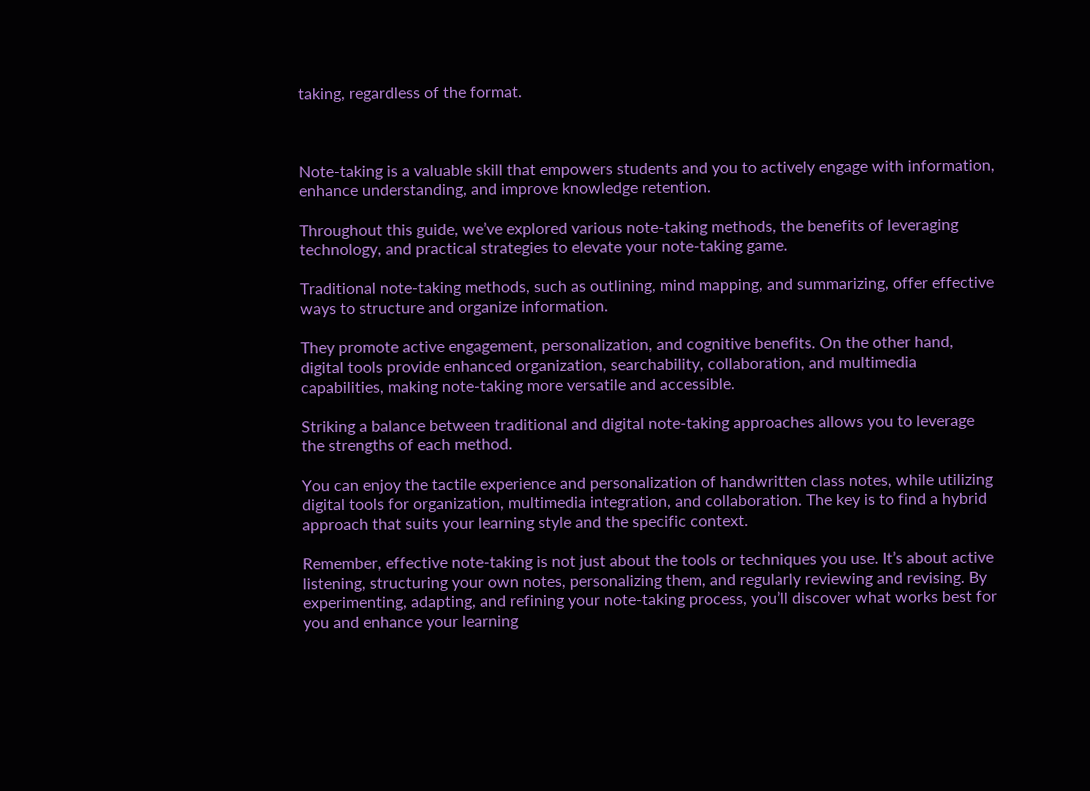taking, regardless of the format.



Note-taking is a valuable skill that empowers students and you to actively engage with information, enhance understanding, and improve knowledge retention.

Throughout this guide, we’ve explored various note-taking methods, the benefits of leveraging technology, and practical strategies to elevate your note-taking game.

Traditional note-taking methods, such as outlining, mind mapping, and summarizing, offer effective ways to structure and organize information.

They promote active engagement, personalization, and cognitive benefits. On the other hand, digital tools provide enhanced organization, searchability, collaboration, and multimedia capabilities, making note-taking more versatile and accessible.

Striking a balance between traditional and digital note-taking approaches allows you to leverage the strengths of each method.

You can enjoy the tactile experience and personalization of handwritten class notes, while utilizing digital tools for organization, multimedia integration, and collaboration. The key is to find a hybrid approach that suits your learning style and the specific context.

Remember, effective note-taking is not just about the tools or techniques you use. It’s about active listening, structuring your own notes, personalizing them, and regularly reviewing and revising. By experimenting, adapting, and refining your note-taking process, you’ll discover what works best for you and enhance your learning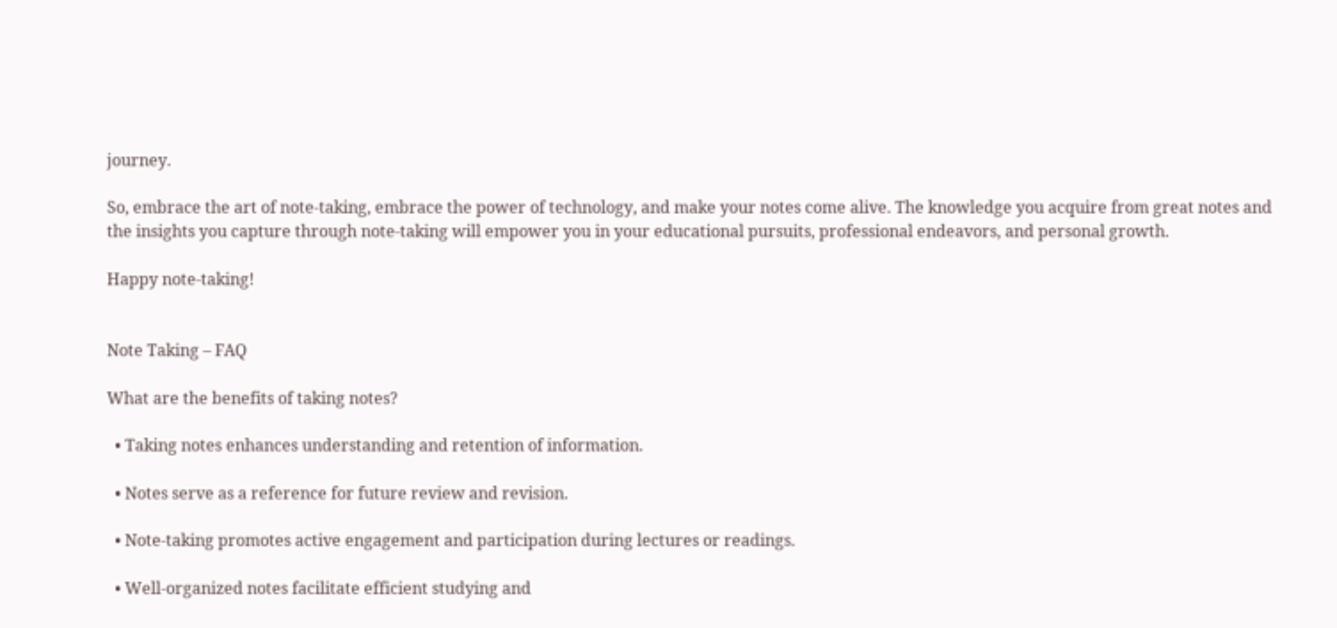journey.

So, embrace the art of note-taking, embrace the power of technology, and make your notes come alive. The knowledge you acquire from great notes and the insights you capture through note-taking will empower you in your educational pursuits, professional endeavors, and personal growth.

Happy note-taking!


Note Taking – FAQ

What are the benefits of taking notes?

  • Taking notes enhances understanding and retention of information.

  • Notes serve as a reference for future review and revision.

  • Note-taking promotes active engagement and participation during lectures or readings.

  • Well-organized notes facilitate efficient studying and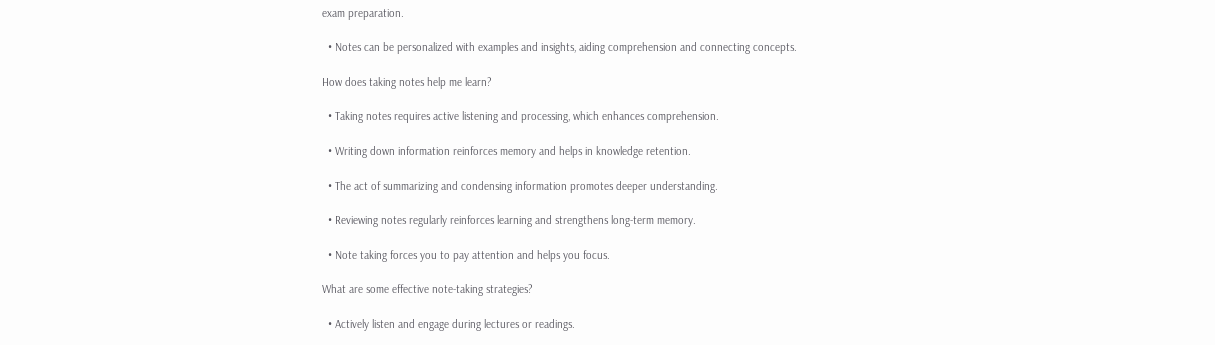exam preparation.

  • Notes can be personalized with examples and insights, aiding comprehension and connecting concepts.

How does taking notes help me learn?

  • Taking notes requires active listening and processing, which enhances comprehension.

  • Writing down information reinforces memory and helps in knowledge retention.

  • The act of summarizing and condensing information promotes deeper understanding.

  • Reviewing notes regularly reinforces learning and strengthens long-term memory.

  • Note taking forces you to pay attention and helps you focus.

What are some effective note-taking strategies?

  • Actively listen and engage during lectures or readings.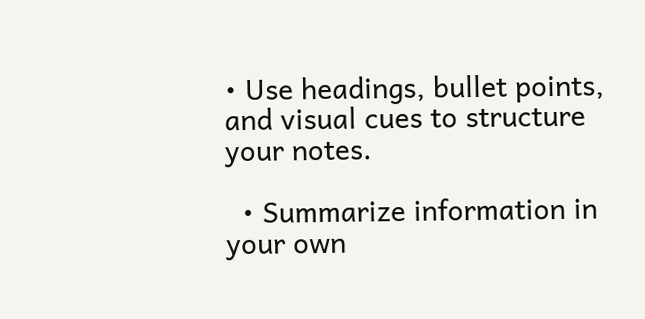• Use headings, bullet points, and visual cues to structure your notes.

  • Summarize information in your own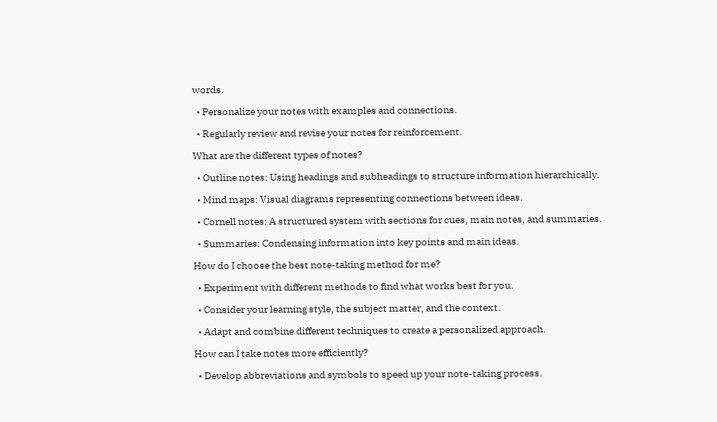words.

  • Personalize your notes with examples and connections.

  • Regularly review and revise your notes for reinforcement.

What are the different types of notes?

  • Outline notes: Using headings and subheadings to structure information hierarchically.

  • Mind maps: Visual diagrams representing connections between ideas.

  • Cornell notes: A structured system with sections for cues, main notes, and summaries.

  • Summaries: Condensing information into key points and main ideas.

How do I choose the best note-taking method for me?

  • Experiment with different methods to find what works best for you.

  • Consider your learning style, the subject matter, and the context.

  • Adapt and combine different techniques to create a personalized approach.

How can I take notes more efficiently?

  • Develop abbreviations and symbols to speed up your note-taking process.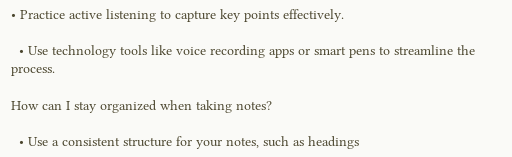• Practice active listening to capture key points effectively.

  • Use technology tools like voice recording apps or smart pens to streamline the process.

How can I stay organized when taking notes?

  • Use a consistent structure for your notes, such as headings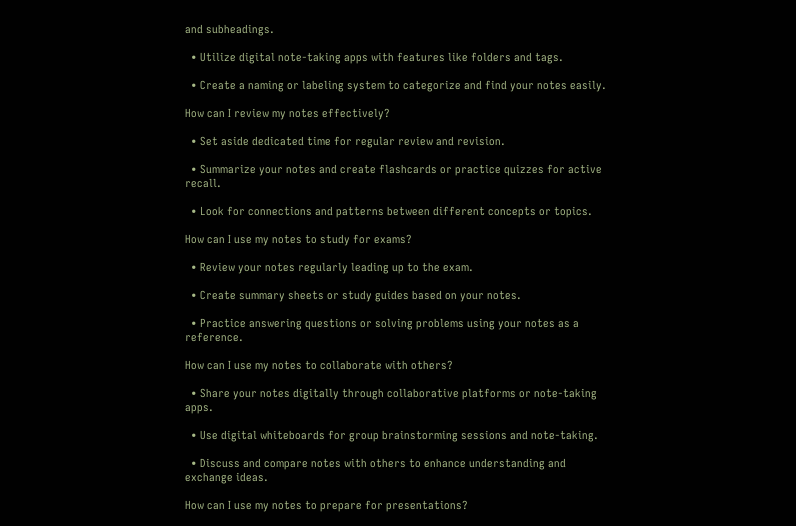and subheadings.

  • Utilize digital note-taking apps with features like folders and tags.

  • Create a naming or labeling system to categorize and find your notes easily.

How can I review my notes effectively?

  • Set aside dedicated time for regular review and revision.

  • Summarize your notes and create flashcards or practice quizzes for active recall.

  • Look for connections and patterns between different concepts or topics.

How can I use my notes to study for exams?

  • Review your notes regularly leading up to the exam.

  • Create summary sheets or study guides based on your notes.

  • Practice answering questions or solving problems using your notes as a reference.

How can I use my notes to collaborate with others?

  • Share your notes digitally through collaborative platforms or note-taking apps.

  • Use digital whiteboards for group brainstorming sessions and note-taking.

  • Discuss and compare notes with others to enhance understanding and exchange ideas.

How can I use my notes to prepare for presentations?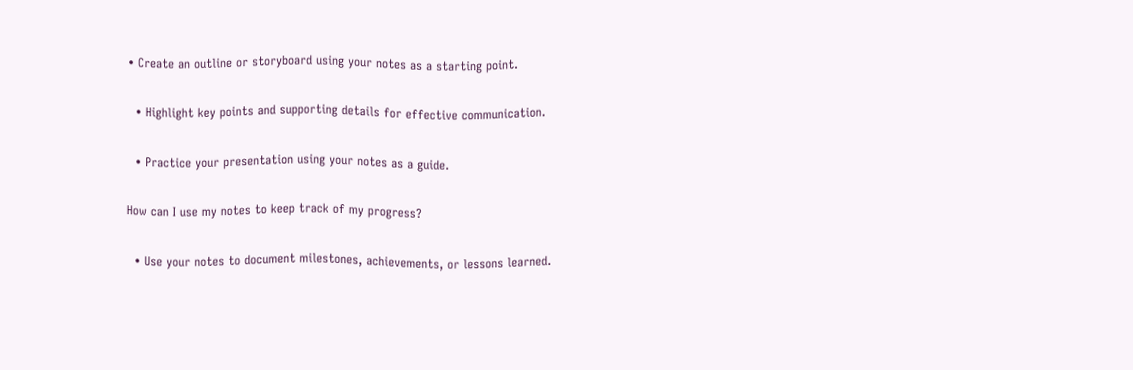• Create an outline or storyboard using your notes as a starting point.

  • Highlight key points and supporting details for effective communication.

  • Practice your presentation using your notes as a guide.

How can I use my notes to keep track of my progress?

  • Use your notes to document milestones, achievements, or lessons learned.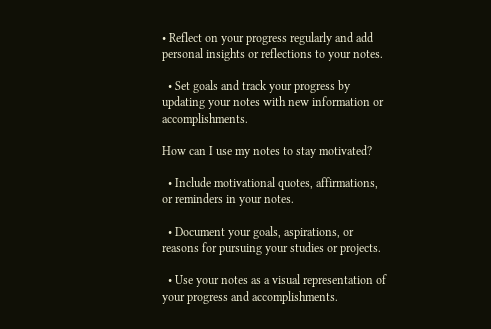• Reflect on your progress regularly and add personal insights or reflections to your notes.

  • Set goals and track your progress by updating your notes with new information or accomplishments.

How can I use my notes to stay motivated?

  • Include motivational quotes, affirmations, or reminders in your notes.

  • Document your goals, aspirations, or reasons for pursuing your studies or projects.

  • Use your notes as a visual representation of your progress and accomplishments.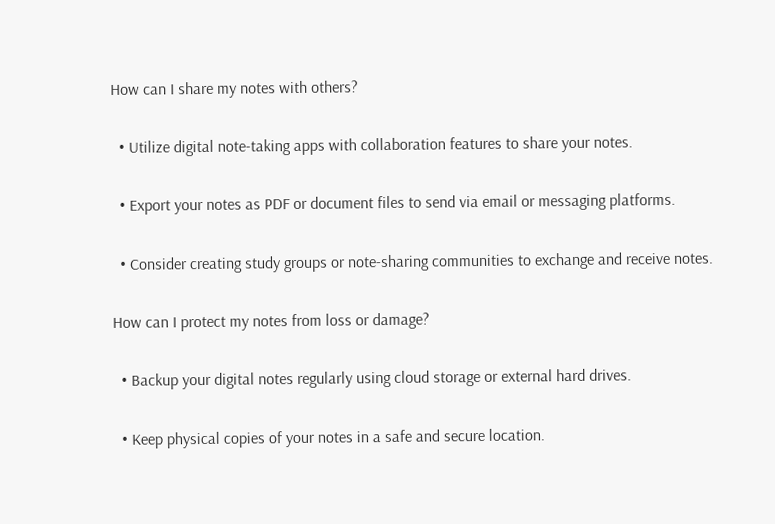How can I share my notes with others?

  • Utilize digital note-taking apps with collaboration features to share your notes.

  • Export your notes as PDF or document files to send via email or messaging platforms.

  • Consider creating study groups or note-sharing communities to exchange and receive notes.

How can I protect my notes from loss or damage?

  • Backup your digital notes regularly using cloud storage or external hard drives.

  • Keep physical copies of your notes in a safe and secure location.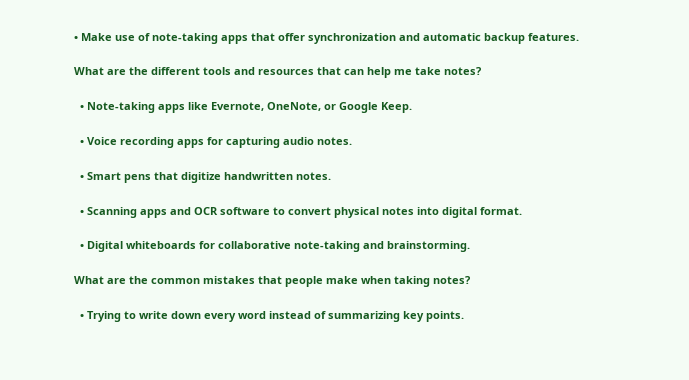• Make use of note-taking apps that offer synchronization and automatic backup features.

What are the different tools and resources that can help me take notes?

  • Note-taking apps like Evernote, OneNote, or Google Keep.

  • Voice recording apps for capturing audio notes.

  • Smart pens that digitize handwritten notes.

  • Scanning apps and OCR software to convert physical notes into digital format.

  • Digital whiteboards for collaborative note-taking and brainstorming.

What are the common mistakes that people make when taking notes?

  • Trying to write down every word instead of summarizing key points.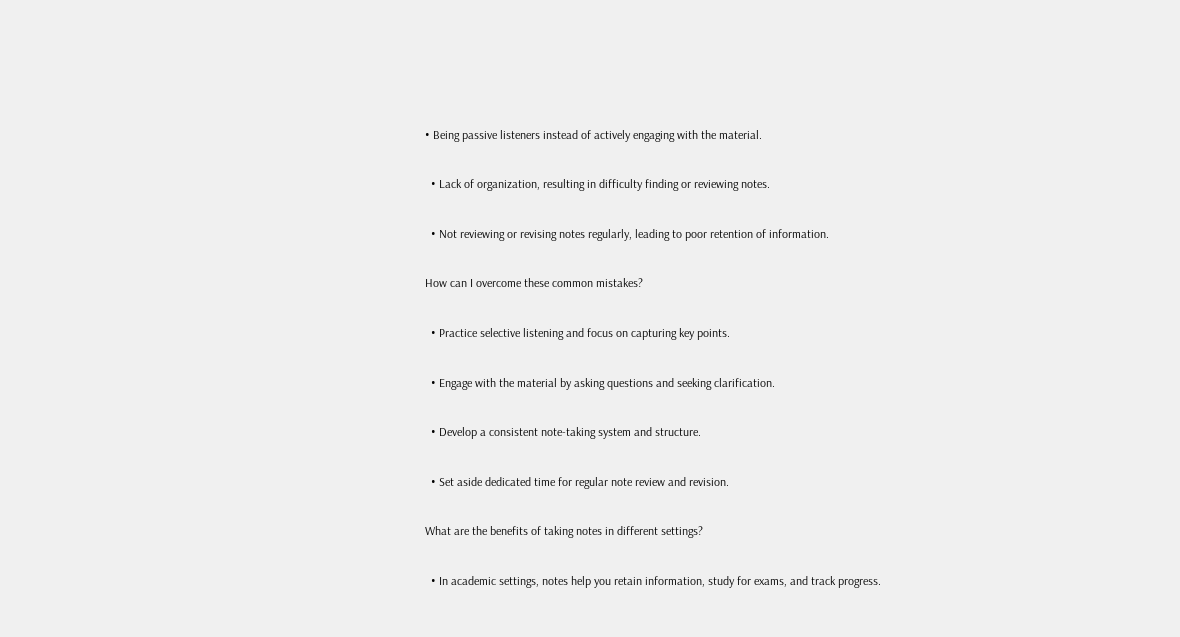• Being passive listeners instead of actively engaging with the material.

  • Lack of organization, resulting in difficulty finding or reviewing notes.

  • Not reviewing or revising notes regularly, leading to poor retention of information.

How can I overcome these common mistakes?

  • Practice selective listening and focus on capturing key points.

  • Engage with the material by asking questions and seeking clarification.

  • Develop a consistent note-taking system and structure.

  • Set aside dedicated time for regular note review and revision.

What are the benefits of taking notes in different settings?

  • In academic settings, notes help you retain information, study for exams, and track progress.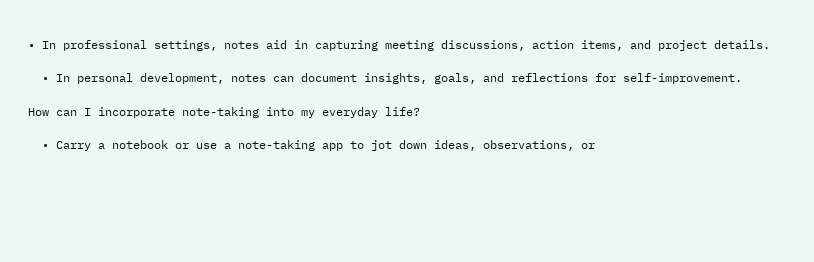• In professional settings, notes aid in capturing meeting discussions, action items, and project details.

  • In personal development, notes can document insights, goals, and reflections for self-improvement.

How can I incorporate note-taking into my everyday life?

  • Carry a notebook or use a note-taking app to jot down ideas, observations, or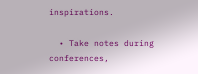inspirations.

  • Take notes during conferences,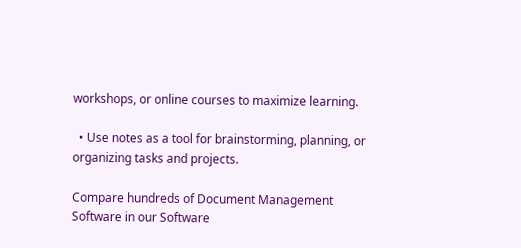workshops, or online courses to maximize learning.

  • Use notes as a tool for brainstorming, planning, or organizing tasks and projects.

Compare hundreds of Document Management Software in our Software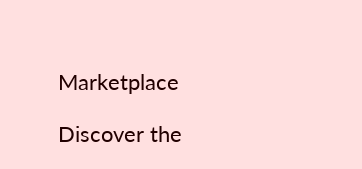Marketplace

Discover the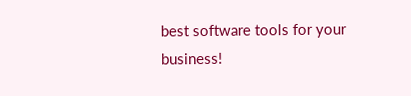best software tools for your business!